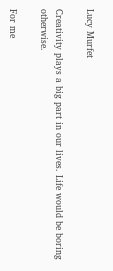Lucy Murfet

Creativity plays a big part in our lives. Life would be boring otherwise.

For me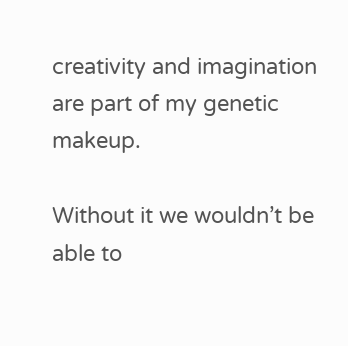creativity and imagination are part of my genetic makeup.

Without it we wouldn’t be able to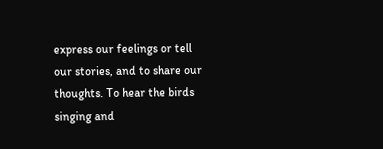express our feelings or tell our stories, and to share our thoughts. To hear the birds singing and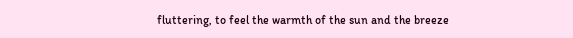fluttering, to feel the warmth of the sun and the breeze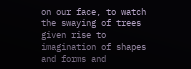on our face, to watch the swaying of trees given rise to imagination of shapes and forms and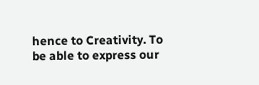hence to Creativity. To be able to express our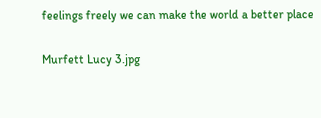feelings freely we can make the world a better place

Murfett Lucy 3.jpg